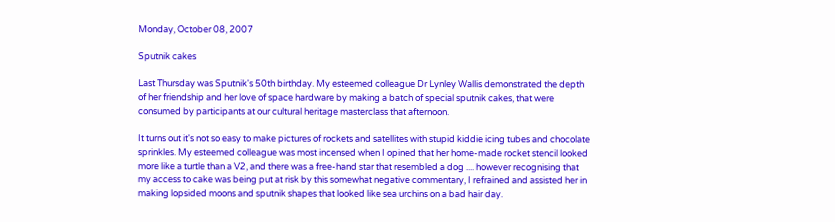Monday, October 08, 2007

Sputnik cakes

Last Thursday was Sputnik's 50th birthday. My esteemed colleague Dr Lynley Wallis demonstrated the depth of her friendship and her love of space hardware by making a batch of special sputnik cakes, that were consumed by participants at our cultural heritage masterclass that afternoon.

It turns out it's not so easy to make pictures of rockets and satellites with stupid kiddie icing tubes and chocolate sprinkles. My esteemed colleague was most incensed when I opined that her home-made rocket stencil looked more like a turtle than a V2, and there was a free-hand star that resembled a dog .... however recognising that my access to cake was being put at risk by this somewhat negative commentary, I refrained and assisted her in making lopsided moons and sputnik shapes that looked like sea urchins on a bad hair day.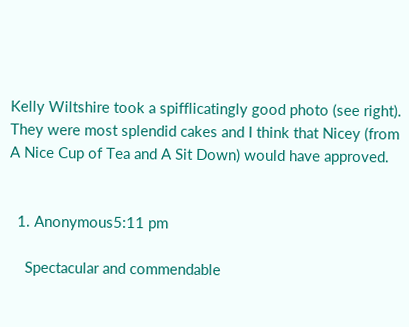Kelly Wiltshire took a spifflicatingly good photo (see right). They were most splendid cakes and I think that Nicey (from A Nice Cup of Tea and A Sit Down) would have approved.


  1. Anonymous5:11 pm

    Spectacular and commendable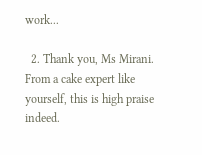work...

  2. Thank you, Ms Mirani. From a cake expert like yourself, this is high praise indeed.